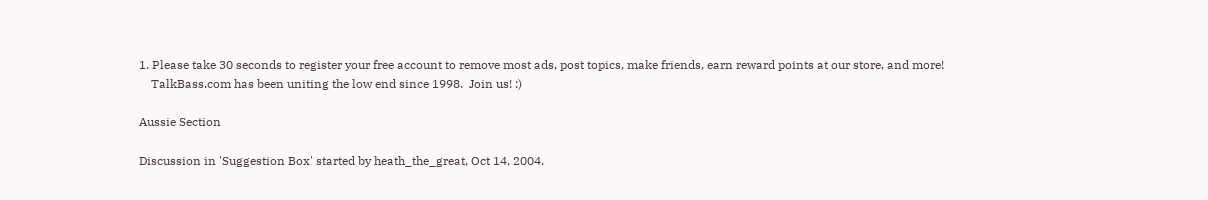1. Please take 30 seconds to register your free account to remove most ads, post topics, make friends, earn reward points at our store, and more!
    TalkBass.com has been uniting the low end since 1998.  Join us! :)

Aussie Section

Discussion in 'Suggestion Box' started by heath_the_great, Oct 14, 2004.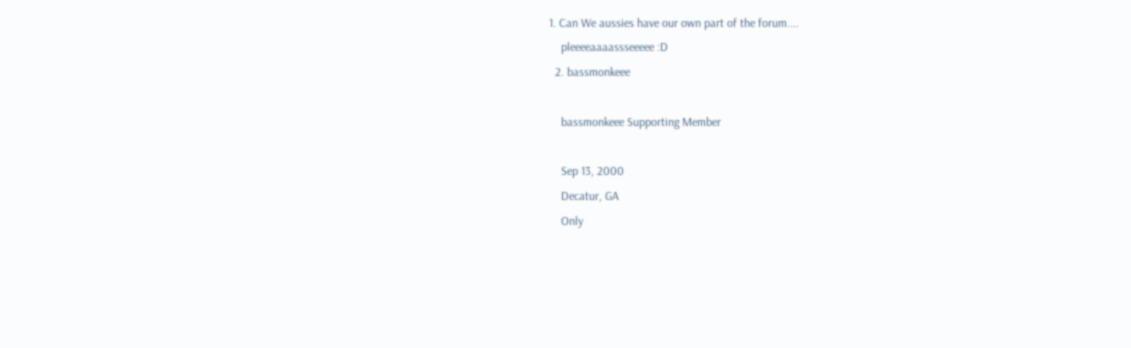1. Can We aussies have our own part of the forum....
    pleeeeaaaassseeeee :D
  2. bassmonkeee

    bassmonkeee Supporting Member

    Sep 13, 2000
    Decatur, GA
    Only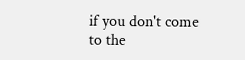if you don't come to the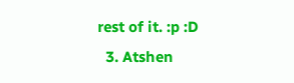rest of it. :p :D
  3. Atshen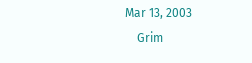Mar 13, 2003
    Grim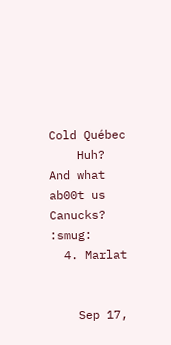Cold Québec
    Huh? And what ab00t us Canucks? :smug:
  4. Marlat


    Sep 17,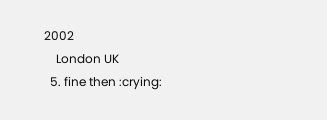2002
    London UK
  5. fine then :crying: